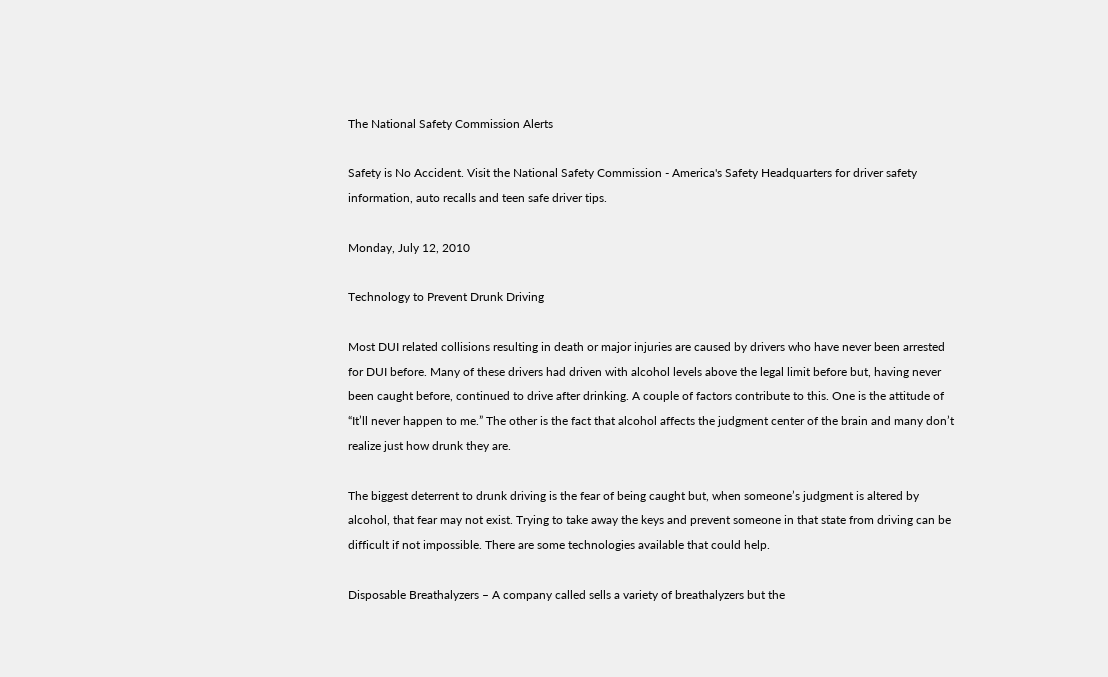The National Safety Commission Alerts

Safety is No Accident. Visit the National Safety Commission - America's Safety Headquarters for driver safety information, auto recalls and teen safe driver tips.

Monday, July 12, 2010

Technology to Prevent Drunk Driving

Most DUI related collisions resulting in death or major injuries are caused by drivers who have never been arrested for DUI before. Many of these drivers had driven with alcohol levels above the legal limit before but, having never been caught before, continued to drive after drinking. A couple of factors contribute to this. One is the attitude of “It’ll never happen to me.” The other is the fact that alcohol affects the judgment center of the brain and many don’t realize just how drunk they are.

The biggest deterrent to drunk driving is the fear of being caught but, when someone’s judgment is altered by alcohol, that fear may not exist. Trying to take away the keys and prevent someone in that state from driving can be difficult if not impossible. There are some technologies available that could help.

Disposable Breathalyzers – A company called sells a variety of breathalyzers but the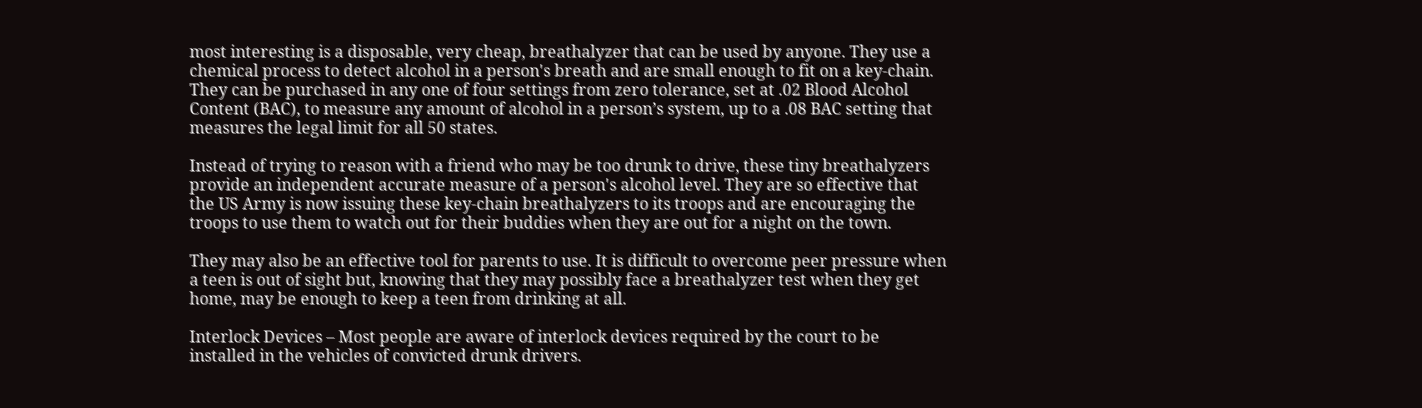most interesting is a disposable, very cheap, breathalyzer that can be used by anyone. They use a chemical process to detect alcohol in a person's breath and are small enough to fit on a key-chain. They can be purchased in any one of four settings from zero tolerance, set at .02 Blood Alcohol Content (BAC), to measure any amount of alcohol in a person’s system, up to a .08 BAC setting that measures the legal limit for all 50 states.

Instead of trying to reason with a friend who may be too drunk to drive, these tiny breathalyzers provide an independent accurate measure of a person's alcohol level. They are so effective that the US Army is now issuing these key-chain breathalyzers to its troops and are encouraging the troops to use them to watch out for their buddies when they are out for a night on the town.

They may also be an effective tool for parents to use. It is difficult to overcome peer pressure when a teen is out of sight but, knowing that they may possibly face a breathalyzer test when they get home, may be enough to keep a teen from drinking at all.

Interlock Devices – Most people are aware of interlock devices required by the court to be installed in the vehicles of convicted drunk drivers.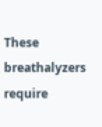These breathalyzers require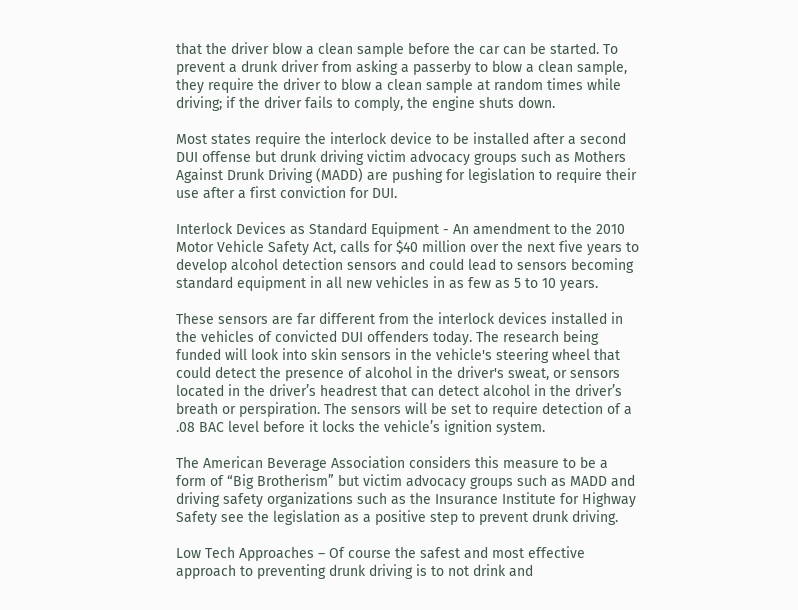that the driver blow a clean sample before the car can be started. To prevent a drunk driver from asking a passerby to blow a clean sample, they require the driver to blow a clean sample at random times while driving; if the driver fails to comply, the engine shuts down.

Most states require the interlock device to be installed after a second DUI offense but drunk driving victim advocacy groups such as Mothers Against Drunk Driving (MADD) are pushing for legislation to require their use after a first conviction for DUI.

Interlock Devices as Standard Equipment - An amendment to the 2010 Motor Vehicle Safety Act, calls for $40 million over the next five years to develop alcohol detection sensors and could lead to sensors becoming standard equipment in all new vehicles in as few as 5 to 10 years.

These sensors are far different from the interlock devices installed in the vehicles of convicted DUI offenders today. The research being funded will look into skin sensors in the vehicle's steering wheel that could detect the presence of alcohol in the driver's sweat, or sensors located in the driver’s headrest that can detect alcohol in the driver’s breath or perspiration. The sensors will be set to require detection of a .08 BAC level before it locks the vehicle’s ignition system.

The American Beverage Association considers this measure to be a form of “Big Brotherism” but victim advocacy groups such as MADD and driving safety organizations such as the Insurance Institute for Highway Safety see the legislation as a positive step to prevent drunk driving.

Low Tech Approaches – Of course the safest and most effective approach to preventing drunk driving is to not drink and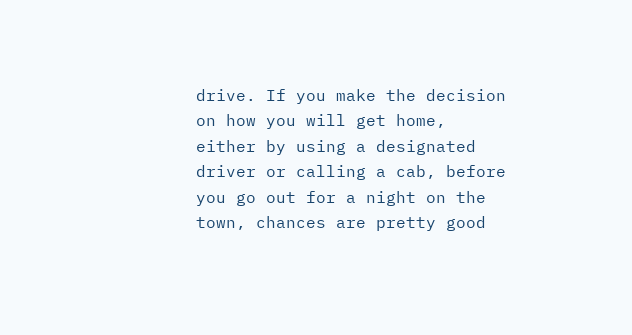drive. If you make the decision on how you will get home, either by using a designated driver or calling a cab, before you go out for a night on the town, chances are pretty good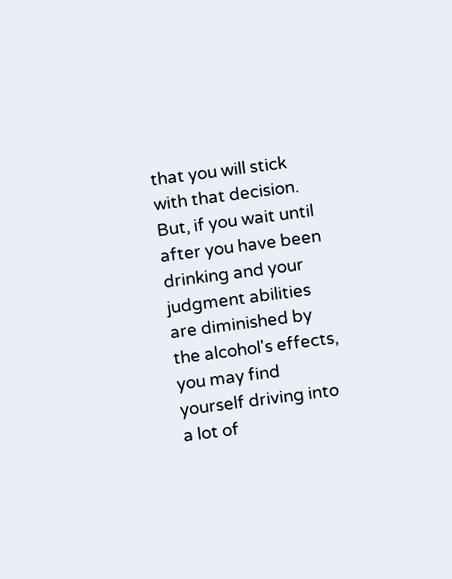that you will stick with that decision. But, if you wait until after you have been drinking and your judgment abilities are diminished by the alcohol's effects, you may find yourself driving into a lot of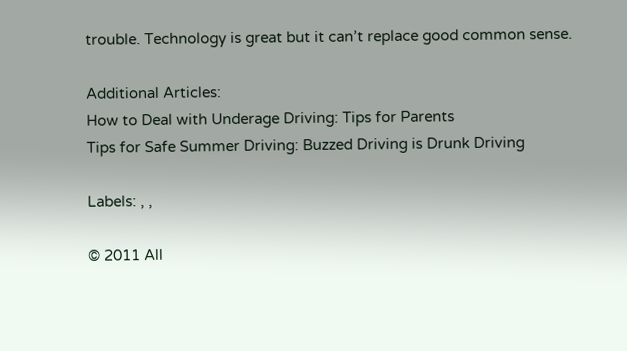trouble. Technology is great but it can’t replace good common sense.

Additional Articles:
How to Deal with Underage Driving: Tips for Parents
Tips for Safe Summer Driving: Buzzed Driving is Drunk Driving

Labels: , ,

© 2011 All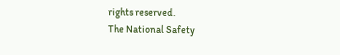rights reserved.
The National Safety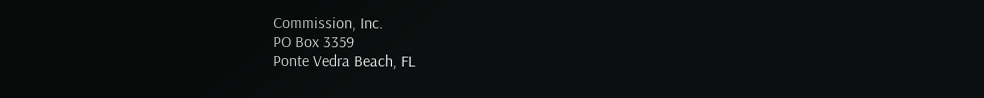Commission, Inc.
PO Box 3359
Ponte Vedra Beach, FL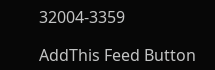32004-3359

AddThis Feed Button